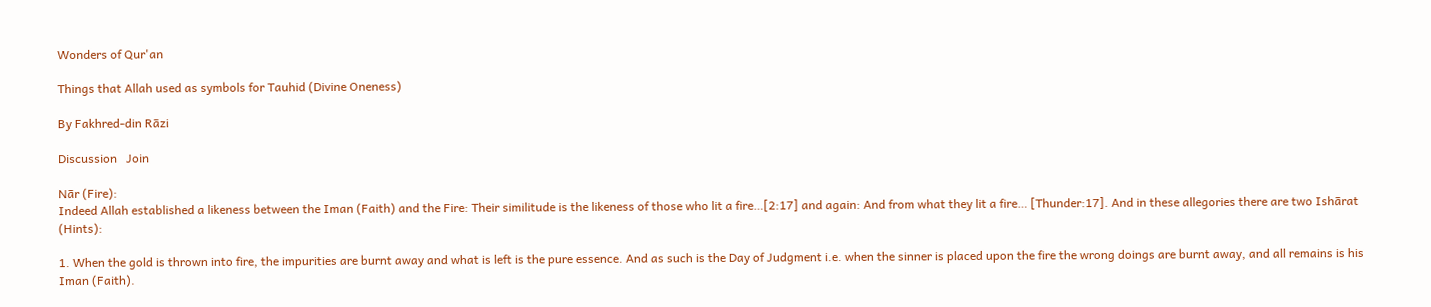Wonders of Qur'an

Things that Allah used as symbols for Tauhid (Divine Oneness)

By Fakhred-din Rāzi

Discussion   Join

Nār (Fire):
Indeed Allah established a likeness between the Iman (Faith) and the Fire: Their similitude is the likeness of those who lit a fire…[2:17] and again: And from what they lit a fire… [Thunder:17]. And in these allegories there are two Ishārat (Hints):

1. When the gold is thrown into fire, the impurities are burnt away and what is left is the pure essence. And as such is the Day of Judgment i.e. when the sinner is placed upon the fire the wrong doings are burnt away, and all remains is his Iman (Faith).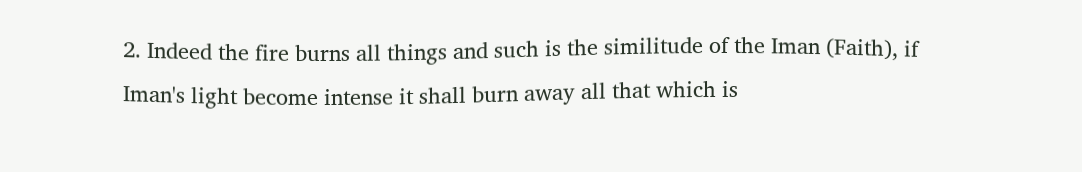2. Indeed the fire burns all things and such is the similitude of the Iman (Faith), if Iman's light become intense it shall burn away all that which is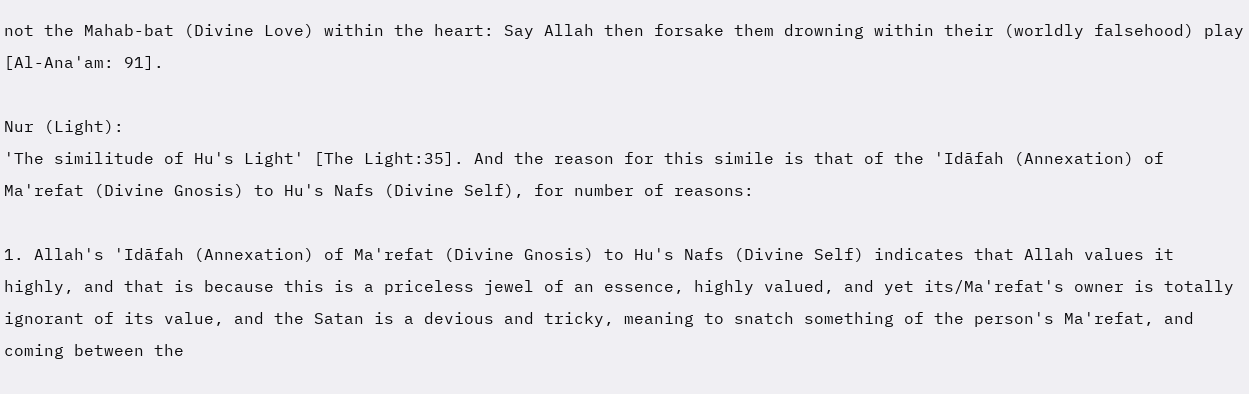not the Mahab-bat (Divine Love) within the heart: Say Allah then forsake them drowning within their (worldly falsehood) play [Al-Ana'am: 91].

Nur (Light):
'The similitude of Hu's Light' [The Light:35]. And the reason for this simile is that of the 'Idāfah (Annexation) of Ma'refat (Divine Gnosis) to Hu's Nafs (Divine Self), for number of reasons:

1. Allah's 'Idāfah (Annexation) of Ma'refat (Divine Gnosis) to Hu's Nafs (Divine Self) indicates that Allah values it highly, and that is because this is a priceless jewel of an essence, highly valued, and yet its/Ma'refat's owner is totally ignorant of its value, and the Satan is a devious and tricky, meaning to snatch something of the person's Ma'refat, and coming between the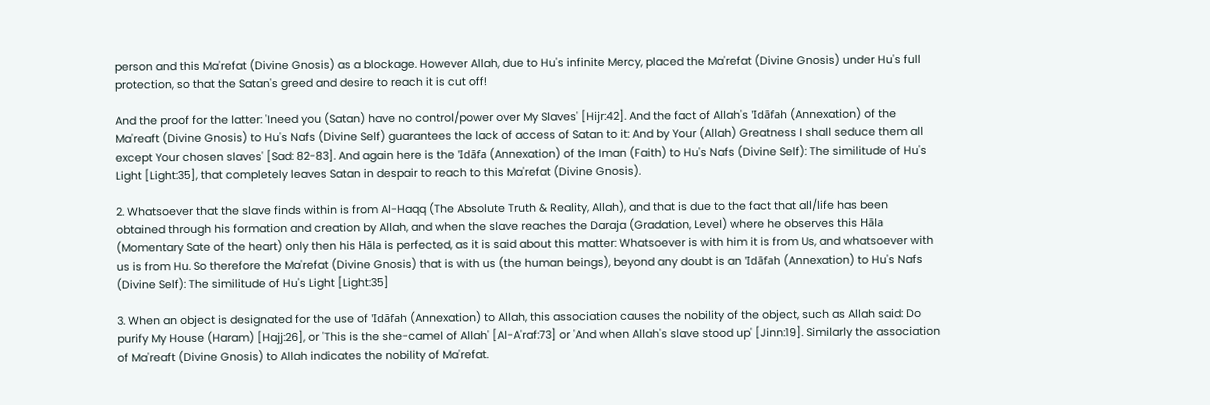person and this Ma'refat (Divine Gnosis) as a blockage. However Allah, due to Hu's infinite Mercy, placed the Ma'refat (Divine Gnosis) under Hu's full protection, so that the Satan's greed and desire to reach it is cut off!

And the proof for the latter: 'Ineed you (Satan) have no control/power over My Slaves' [Hijr:42]. And the fact of Allah's 'Idāfah (Annexation) of the Ma'reaft (Divine Gnosis) to Hu's Nafs (Divine Self) guarantees the lack of access of Satan to it: And by Your (Allah) Greatness I shall seduce them all except Your chosen slaves' [Sad: 82-83]. And again here is the 'Idāfa (Annexation) of the Iman (Faith) to Hu's Nafs (Divine Self): The similitude of Hu's Light [Light:35], that completely leaves Satan in despair to reach to this Ma'refat (Divine Gnosis).

2. Whatsoever that the slave finds within is from Al-Haqq (The Absolute Truth & Reality, Allah), and that is due to the fact that all/life has been obtained through his formation and creation by Allah, and when the slave reaches the Daraja (Gradation, Level) where he observes this Hāla (Momentary Sate of the heart) only then his Hāla is perfected, as it is said about this matter: Whatsoever is with him it is from Us, and whatsoever with us is from Hu. So therefore the Ma'refat (Divine Gnosis) that is with us (the human beings), beyond any doubt is an 'Idāfah (Annexation) to Hu's Nafs (Divine Self): The similitude of Hu's Light [Light:35]

3. When an object is designated for the use of 'Idāfah (Annexation) to Allah, this association causes the nobility of the object, such as Allah said: Do purify My House (Haram) [Hajj:26], or 'This is the she-camel of Allah' [Al-A'raf:73] or 'And when Allah's slave stood up' [Jinn:19]. Similarly the association of Ma'reaft (Divine Gnosis) to Allah indicates the nobility of Ma'refat.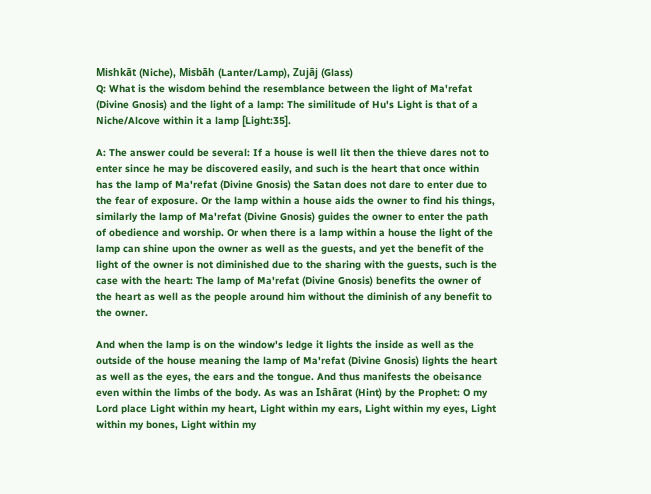Mishkāt (Niche), Misbāh (Lanter/Lamp), Zujāj (Glass)
Q: What is the wisdom behind the resemblance between the light of Ma'refat (Divine Gnosis) and the light of a lamp: The similitude of Hu's Light is that of a Niche/Alcove within it a lamp [Light:35].

A: The answer could be several: If a house is well lit then the thieve dares not to enter since he may be discovered easily, and such is the heart that once within has the lamp of Ma'refat (Divine Gnosis) the Satan does not dare to enter due to the fear of exposure. Or the lamp within a house aids the owner to find his things, similarly the lamp of Ma'refat (Divine Gnosis) guides the owner to enter the path of obedience and worship. Or when there is a lamp within a house the light of the lamp can shine upon the owner as well as the guests, and yet the benefit of the light of the owner is not diminished due to the sharing with the guests, such is the case with the heart: The lamp of Ma'refat (Divine Gnosis) benefits the owner of the heart as well as the people around him without the diminish of any benefit to the owner.

And when the lamp is on the window's ledge it lights the inside as well as the outside of the house meaning the lamp of Ma'refat (Divine Gnosis) lights the heart as well as the eyes, the ears and the tongue. And thus manifests the obeisance even within the limbs of the body. As was an Ishārat (Hint) by the Prophet: O my Lord place Light within my heart, Light within my ears, Light within my eyes, Light within my bones, Light within my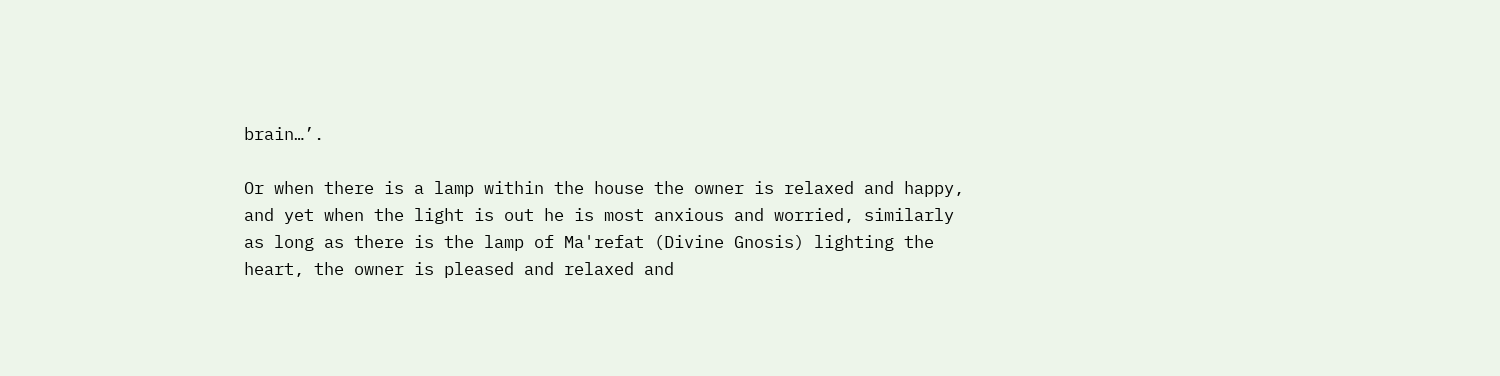brain…’.

Or when there is a lamp within the house the owner is relaxed and happy, and yet when the light is out he is most anxious and worried, similarly as long as there is the lamp of Ma'refat (Divine Gnosis) lighting the heart, the owner is pleased and relaxed and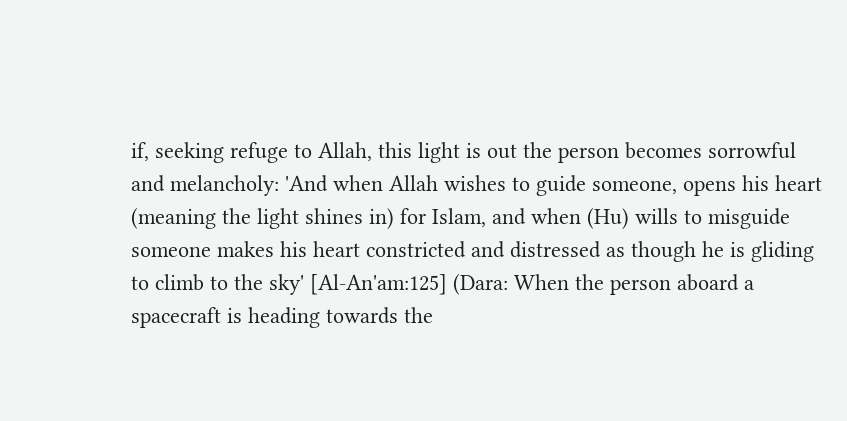if, seeking refuge to Allah, this light is out the person becomes sorrowful and melancholy: 'And when Allah wishes to guide someone, opens his heart (meaning the light shines in) for Islam, and when (Hu) wills to misguide someone makes his heart constricted and distressed as though he is gliding to climb to the sky' [Al-An'am:125] (Dara: When the person aboard a spacecraft is heading towards the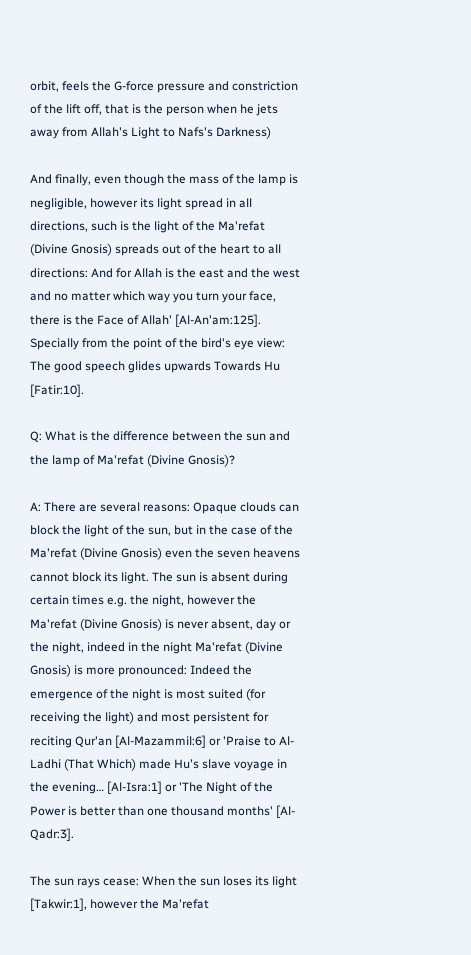orbit, feels the G-force pressure and constriction of the lift off, that is the person when he jets away from Allah's Light to Nafs's Darkness)

And finally, even though the mass of the lamp is negligible, however its light spread in all directions, such is the light of the Ma'refat (Divine Gnosis) spreads out of the heart to all directions: And for Allah is the east and the west and no matter which way you turn your face, there is the Face of Allah' [Al-An'am:125]. Specially from the point of the bird's eye view: The good speech glides upwards Towards Hu [Fatir:10].

Q: What is the difference between the sun and the lamp of Ma'refat (Divine Gnosis)?

A: There are several reasons: Opaque clouds can block the light of the sun, but in the case of the Ma'refat (Divine Gnosis) even the seven heavens cannot block its light. The sun is absent during certain times e.g. the night, however the Ma'refat (Divine Gnosis) is never absent, day or the night, indeed in the night Ma'refat (Divine Gnosis) is more pronounced: Indeed the emergence of the night is most suited (for receiving the light) and most persistent for reciting Qur'an [Al-Mazammil:6] or 'Praise to Al-Ladhi (That Which) made Hu's slave voyage in the evening… [Al-Isra:1] or 'The Night of the Power is better than one thousand months' [Al-Qadr:3].

The sun rays cease: When the sun loses its light [Takwir:1], however the Ma'refat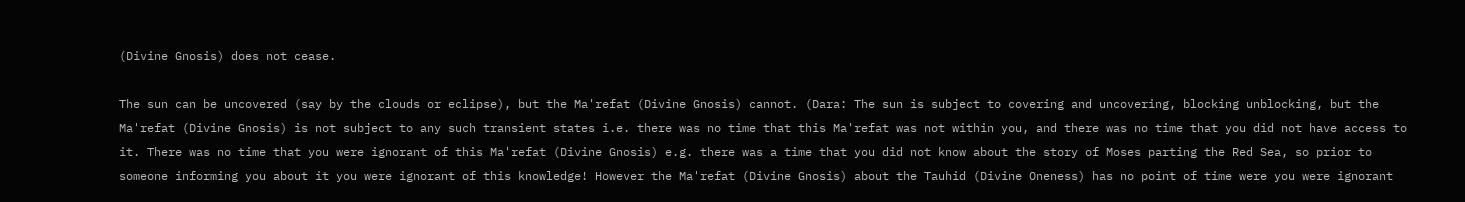(Divine Gnosis) does not cease.

The sun can be uncovered (say by the clouds or eclipse), but the Ma'refat (Divine Gnosis) cannot. (Dara: The sun is subject to covering and uncovering, blocking unblocking, but the Ma'refat (Divine Gnosis) is not subject to any such transient states i.e. there was no time that this Ma'refat was not within you, and there was no time that you did not have access to it. There was no time that you were ignorant of this Ma'refat (Divine Gnosis) e.g. there was a time that you did not know about the story of Moses parting the Red Sea, so prior to someone informing you about it you were ignorant of this knowledge! However the Ma'refat (Divine Gnosis) about the Tauhid (Divine Oneness) has no point of time were you were ignorant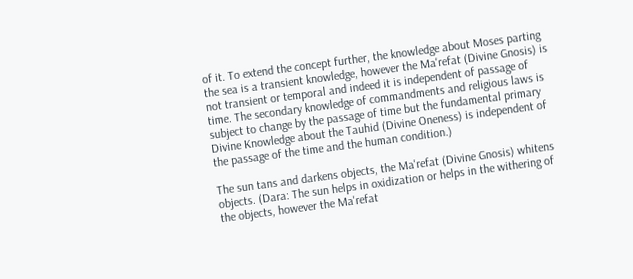of it. To extend the concept further, the knowledge about Moses parting the sea is a transient knowledge, however the Ma'refat (Divine Gnosis) is not transient or temporal and indeed it is independent of passage of time. The secondary knowledge of commandments and religious laws is subject to change by the passage of time but the fundamental primary Divine Knowledge about the Tauhid (Divine Oneness) is independent of the passage of the time and the human condition.)

The sun tans and darkens objects, the Ma'refat (Divine Gnosis) whitens objects. (Dara: The sun helps in oxidization or helps in the withering of the objects, however the Ma'refat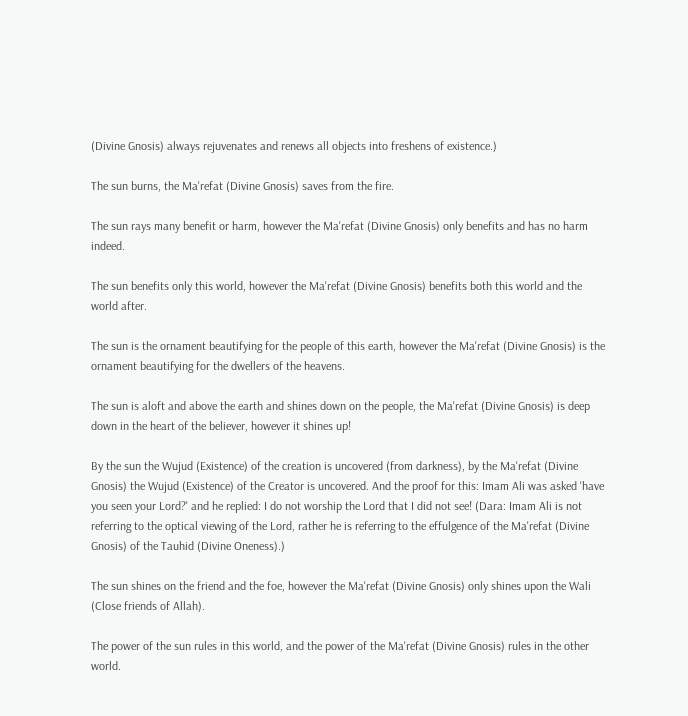(Divine Gnosis) always rejuvenates and renews all objects into freshens of existence.)

The sun burns, the Ma'refat (Divine Gnosis) saves from the fire.

The sun rays many benefit or harm, however the Ma'refat (Divine Gnosis) only benefits and has no harm indeed.

The sun benefits only this world, however the Ma'refat (Divine Gnosis) benefits both this world and the world after.

The sun is the ornament beautifying for the people of this earth, however the Ma'refat (Divine Gnosis) is the ornament beautifying for the dwellers of the heavens.

The sun is aloft and above the earth and shines down on the people, the Ma'refat (Divine Gnosis) is deep down in the heart of the believer, however it shines up!

By the sun the Wujud (Existence) of the creation is uncovered (from darkness), by the Ma'refat (Divine Gnosis) the Wujud (Existence) of the Creator is uncovered. And the proof for this: Imam Ali was asked 'have you seen your Lord?' and he replied: I do not worship the Lord that I did not see! (Dara: Imam Ali is not referring to the optical viewing of the Lord, rather he is referring to the effulgence of the Ma'refat (Divine Gnosis) of the Tauhid (Divine Oneness).)

The sun shines on the friend and the foe, however the Ma'refat (Divine Gnosis) only shines upon the Wali (Close friends of Allah).

The power of the sun rules in this world, and the power of the Ma'refat (Divine Gnosis) rules in the other world.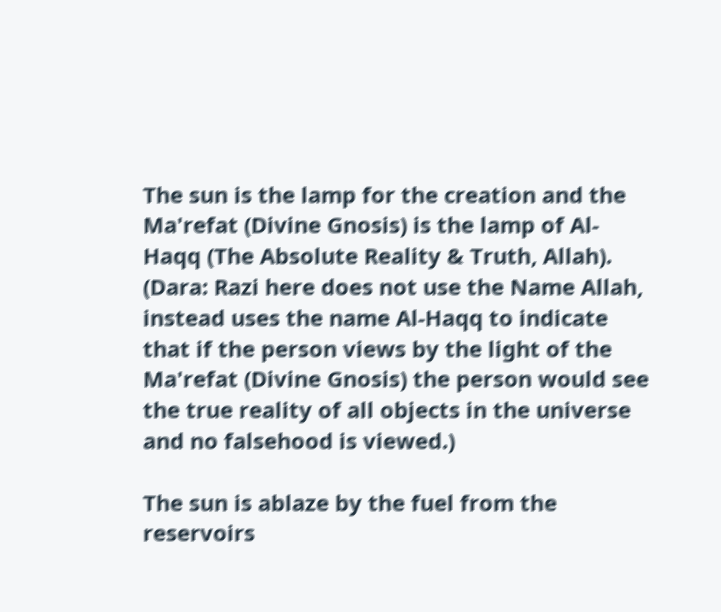The sun is the lamp for the creation and the Ma'refat (Divine Gnosis) is the lamp of Al-Haqq (The Absolute Reality & Truth, Allah). (Dara: Razi here does not use the Name Allah, instead uses the name Al-Haqq to indicate that if the person views by the light of the Ma'refat (Divine Gnosis) the person would see the true reality of all objects in the universe and no falsehood is viewed.)

The sun is ablaze by the fuel from the reservoirs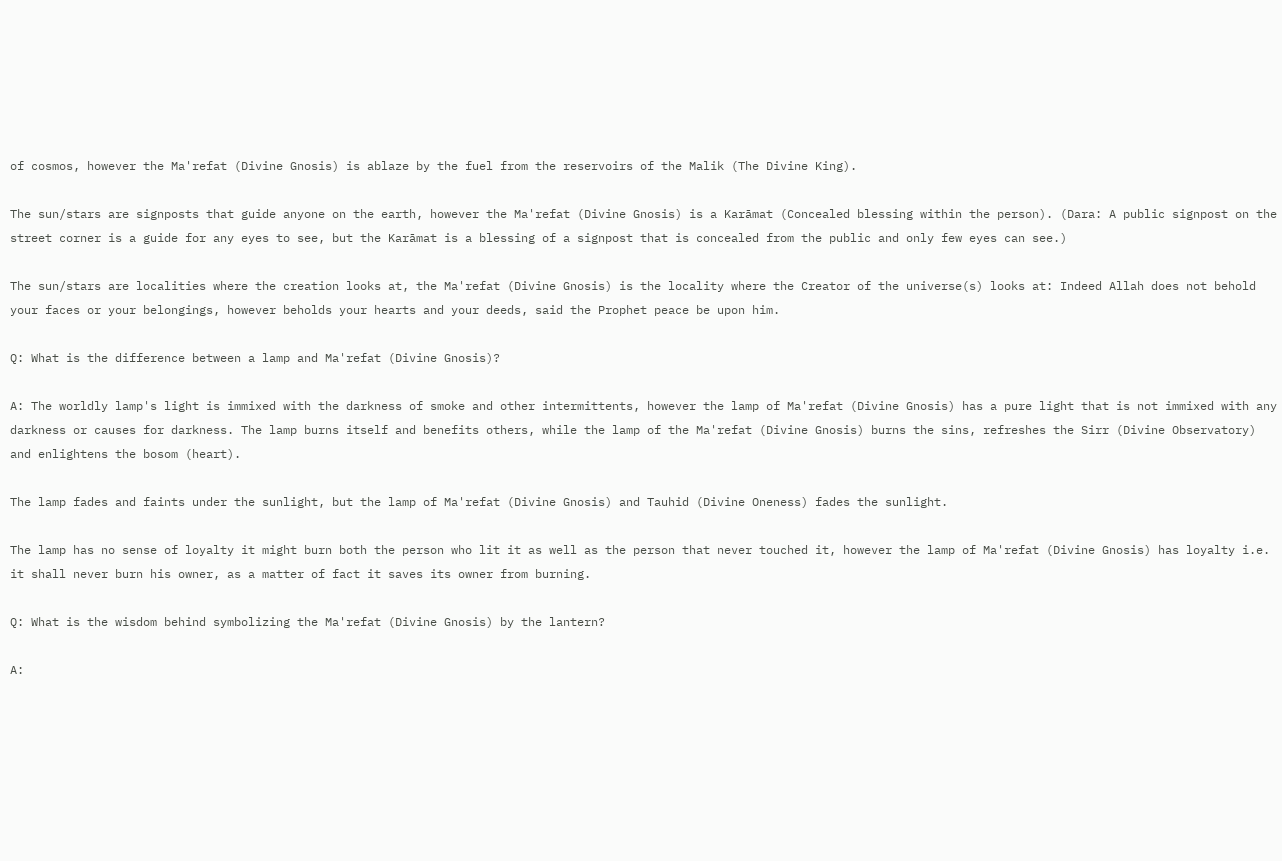of cosmos, however the Ma'refat (Divine Gnosis) is ablaze by the fuel from the reservoirs of the Malik (The Divine King).

The sun/stars are signposts that guide anyone on the earth, however the Ma'refat (Divine Gnosis) is a Karāmat (Concealed blessing within the person). (Dara: A public signpost on the street corner is a guide for any eyes to see, but the Karāmat is a blessing of a signpost that is concealed from the public and only few eyes can see.)

The sun/stars are localities where the creation looks at, the Ma'refat (Divine Gnosis) is the locality where the Creator of the universe(s) looks at: Indeed Allah does not behold your faces or your belongings, however beholds your hearts and your deeds, said the Prophet peace be upon him.

Q: What is the difference between a lamp and Ma'refat (Divine Gnosis)?

A: The worldly lamp's light is immixed with the darkness of smoke and other intermittents, however the lamp of Ma'refat (Divine Gnosis) has a pure light that is not immixed with any darkness or causes for darkness. The lamp burns itself and benefits others, while the lamp of the Ma'refat (Divine Gnosis) burns the sins, refreshes the Sirr (Divine Observatory) and enlightens the bosom (heart).

The lamp fades and faints under the sunlight, but the lamp of Ma'refat (Divine Gnosis) and Tauhid (Divine Oneness) fades the sunlight.

The lamp has no sense of loyalty it might burn both the person who lit it as well as the person that never touched it, however the lamp of Ma'refat (Divine Gnosis) has loyalty i.e. it shall never burn his owner, as a matter of fact it saves its owner from burning.

Q: What is the wisdom behind symbolizing the Ma'refat (Divine Gnosis) by the lantern?

A: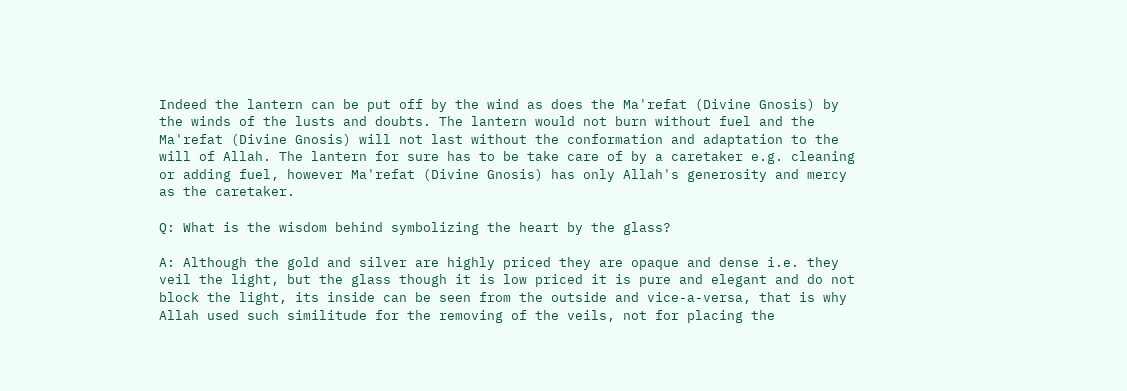Indeed the lantern can be put off by the wind as does the Ma'refat (Divine Gnosis) by the winds of the lusts and doubts. The lantern would not burn without fuel and the Ma'refat (Divine Gnosis) will not last without the conformation and adaptation to the will of Allah. The lantern for sure has to be take care of by a caretaker e.g. cleaning or adding fuel, however Ma'refat (Divine Gnosis) has only Allah's generosity and mercy as the caretaker.

Q: What is the wisdom behind symbolizing the heart by the glass?

A: Although the gold and silver are highly priced they are opaque and dense i.e. they veil the light, but the glass though it is low priced it is pure and elegant and do not block the light, its inside can be seen from the outside and vice-a-versa, that is why Allah used such similitude for the removing of the veils, not for placing the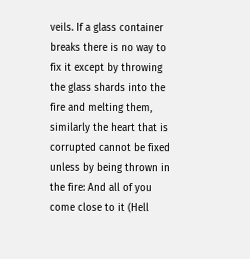veils. If a glass container breaks there is no way to fix it except by throwing the glass shards into the fire and melting them, similarly the heart that is corrupted cannot be fixed unless by being thrown in the fire: And all of you come close to it (Hell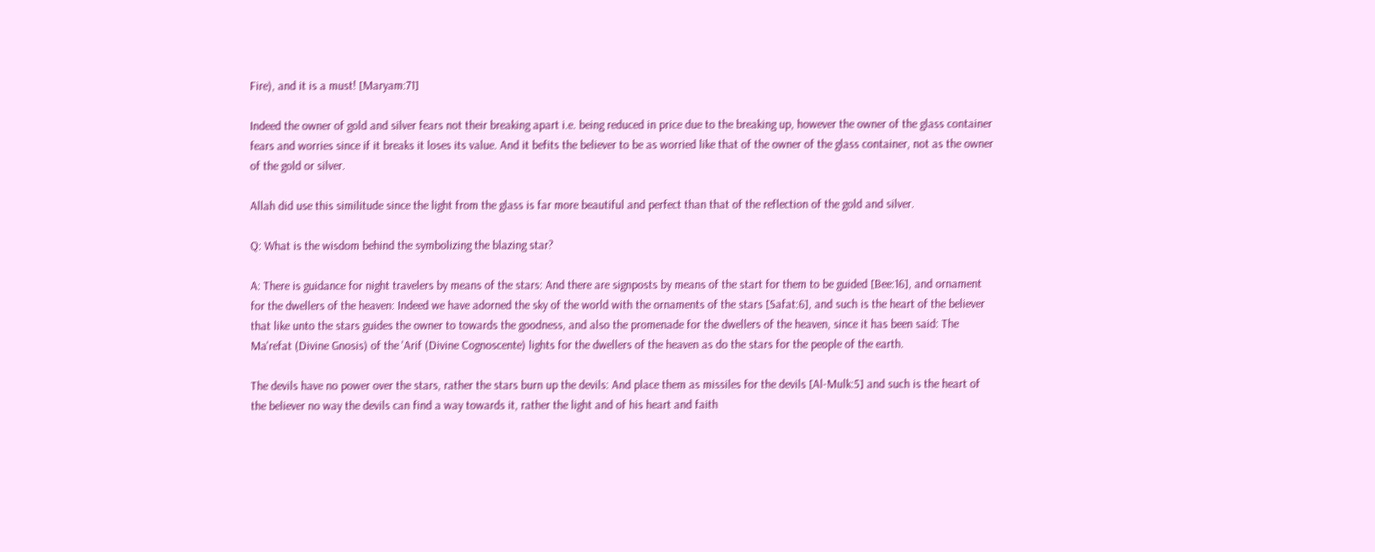Fire), and it is a must! [Maryam:71]

Indeed the owner of gold and silver fears not their breaking apart i.e. being reduced in price due to the breaking up, however the owner of the glass container fears and worries since if it breaks it loses its value. And it befits the believer to be as worried like that of the owner of the glass container, not as the owner of the gold or silver.

Allah did use this similitude since the light from the glass is far more beautiful and perfect than that of the reflection of the gold and silver.

Q: What is the wisdom behind the symbolizing the blazing star?

A: There is guidance for night travelers by means of the stars: And there are signposts by means of the start for them to be guided [Bee:16], and ornament for the dwellers of the heaven: Indeed we have adorned the sky of the world with the ornaments of the stars [Safat:6], and such is the heart of the believer that like unto the stars guides the owner to towards the goodness, and also the promenade for the dwellers of the heaven, since it has been said: The Ma'refat (Divine Gnosis) of the 'Arif (Divine Cognoscente) lights for the dwellers of the heaven as do the stars for the people of the earth.

The devils have no power over the stars, rather the stars burn up the devils: And place them as missiles for the devils [Al-Mulk:5] and such is the heart of the believer no way the devils can find a way towards it, rather the light and of his heart and faith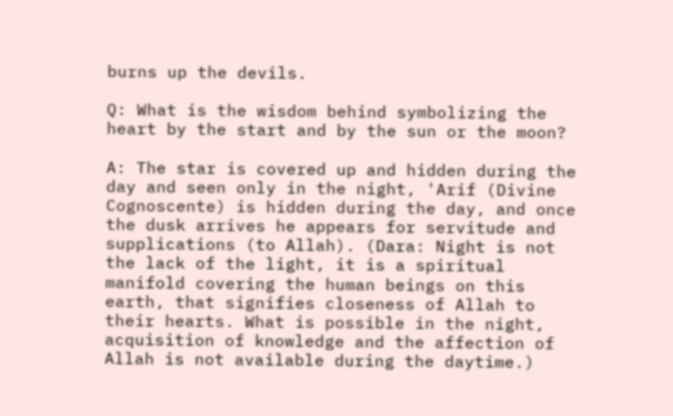burns up the devils.

Q: What is the wisdom behind symbolizing the heart by the start and by the sun or the moon?

A: The star is covered up and hidden during the day and seen only in the night, 'Arif (Divine Cognoscente) is hidden during the day, and once the dusk arrives he appears for servitude and supplications (to Allah). (Dara: Night is not the lack of the light, it is a spiritual manifold covering the human beings on this earth, that signifies closeness of Allah to their hearts. What is possible in the night, acquisition of knowledge and the affection of Allah is not available during the daytime.)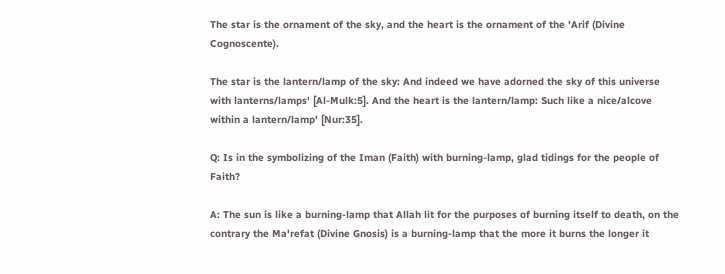The star is the ornament of the sky, and the heart is the ornament of the 'Arif (Divine Cognoscente).

The star is the lantern/lamp of the sky: And indeed we have adorned the sky of this universe with lanterns/lamps' [Al-Mulk:5]. And the heart is the lantern/lamp: Such like a nice/alcove within a lantern/lamp' [Nur:35].

Q: Is in the symbolizing of the Iman (Faith) with burning-lamp, glad tidings for the people of Faith?

A: The sun is like a burning-lamp that Allah lit for the purposes of burning itself to death, on the contrary the Ma'refat (Divine Gnosis) is a burning-lamp that the more it burns the longer it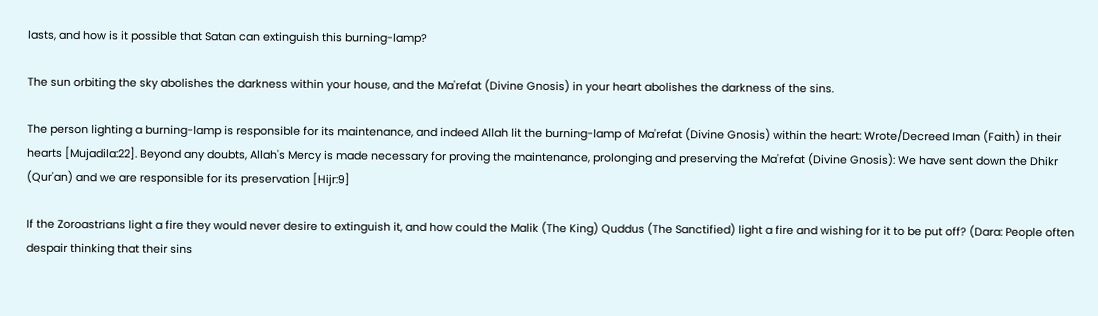lasts, and how is it possible that Satan can extinguish this burning-lamp?

The sun orbiting the sky abolishes the darkness within your house, and the Ma'refat (Divine Gnosis) in your heart abolishes the darkness of the sins.

The person lighting a burning-lamp is responsible for its maintenance, and indeed Allah lit the burning-lamp of Ma'refat (Divine Gnosis) within the heart: Wrote/Decreed Iman (Faith) in their hearts [Mujadila:22]. Beyond any doubts, Allah's Mercy is made necessary for proving the maintenance, prolonging and preserving the Ma'refat (Divine Gnosis): We have sent down the Dhikr (Qur'an) and we are responsible for its preservation [Hijr:9]

If the Zoroastrians light a fire they would never desire to extinguish it, and how could the Malik (The King) Quddus (The Sanctified) light a fire and wishing for it to be put off? (Dara: People often despair thinking that their sins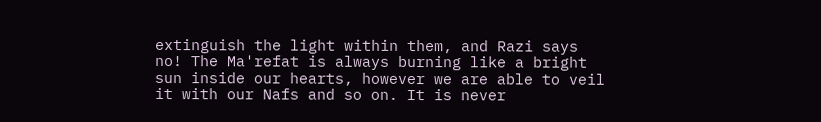extinguish the light within them, and Razi says no! The Ma'refat is always burning like a bright sun inside our hearts, however we are able to veil it with our Nafs and so on. It is never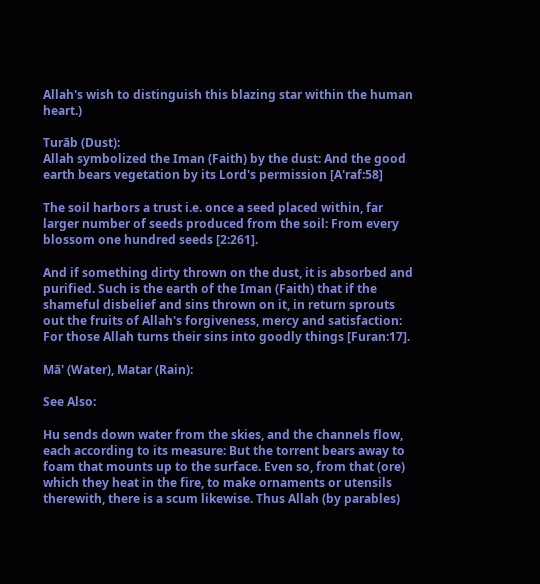Allah's wish to distinguish this blazing star within the human heart.)

Turāb (Dust):
Allah symbolized the Iman (Faith) by the dust: And the good earth bears vegetation by its Lord's permission [A'raf:58]

The soil harbors a trust i.e. once a seed placed within, far larger number of seeds produced from the soil: From every blossom one hundred seeds [2:261].

And if something dirty thrown on the dust, it is absorbed and purified. Such is the earth of the Iman (Faith) that if the shameful disbelief and sins thrown on it, in return sprouts out the fruits of Allah's forgiveness, mercy and satisfaction: For those Allah turns their sins into goodly things [Furan:17].

Mā' (Water), Matar (Rain):

See Also:

Hu sends down water from the skies, and the channels flow, each according to its measure: But the torrent bears away to foam that mounts up to the surface. Even so, from that (ore) which they heat in the fire, to make ornaments or utensils therewith, there is a scum likewise. Thus Allah (by parables)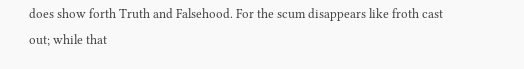does show forth Truth and Falsehood. For the scum disappears like froth cast out; while that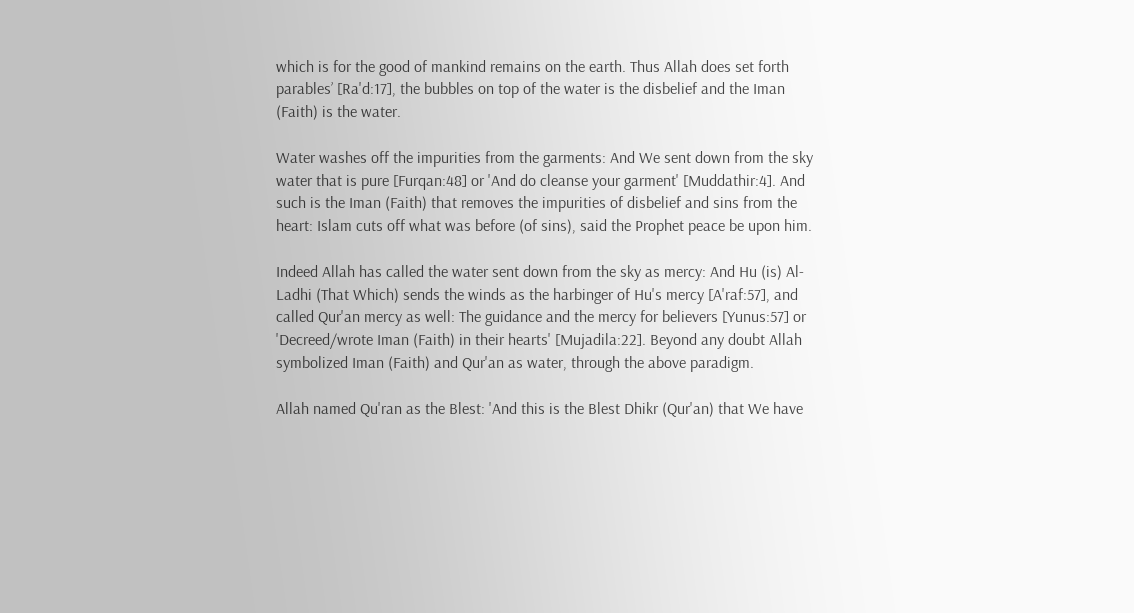which is for the good of mankind remains on the earth. Thus Allah does set forth parables’ [Ra'd:17], the bubbles on top of the water is the disbelief and the Iman (Faith) is the water.

Water washes off the impurities from the garments: And We sent down from the sky water that is pure [Furqan:48] or 'And do cleanse your garment' [Muddathir:4]. And such is the Iman (Faith) that removes the impurities of disbelief and sins from the heart: Islam cuts off what was before (of sins), said the Prophet peace be upon him.

Indeed Allah has called the water sent down from the sky as mercy: And Hu (is) Al-Ladhi (That Which) sends the winds as the harbinger of Hu's mercy [A'raf:57], and called Qur'an mercy as well: The guidance and the mercy for believers [Yunus:57] or 'Decreed/wrote Iman (Faith) in their hearts' [Mujadila:22]. Beyond any doubt Allah symbolized Iman (Faith) and Qur'an as water, through the above paradigm.

Allah named Qu'ran as the Blest: 'And this is the Blest Dhikr (Qur'an) that We have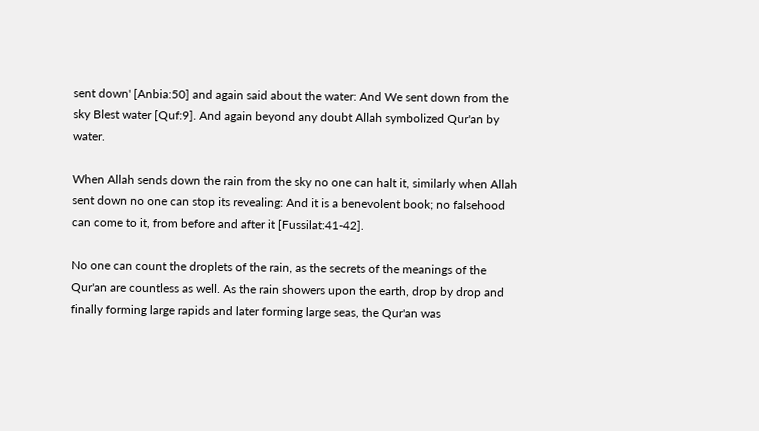sent down' [Anbia:50] and again said about the water: And We sent down from the sky Blest water [Quf:9]. And again beyond any doubt Allah symbolized Qur'an by water.

When Allah sends down the rain from the sky no one can halt it, similarly when Allah sent down no one can stop its revealing: And it is a benevolent book; no falsehood can come to it, from before and after it [Fussilat:41-42].

No one can count the droplets of the rain, as the secrets of the meanings of the Qur'an are countless as well. As the rain showers upon the earth, drop by drop and finally forming large rapids and later forming large seas, the Qur'an was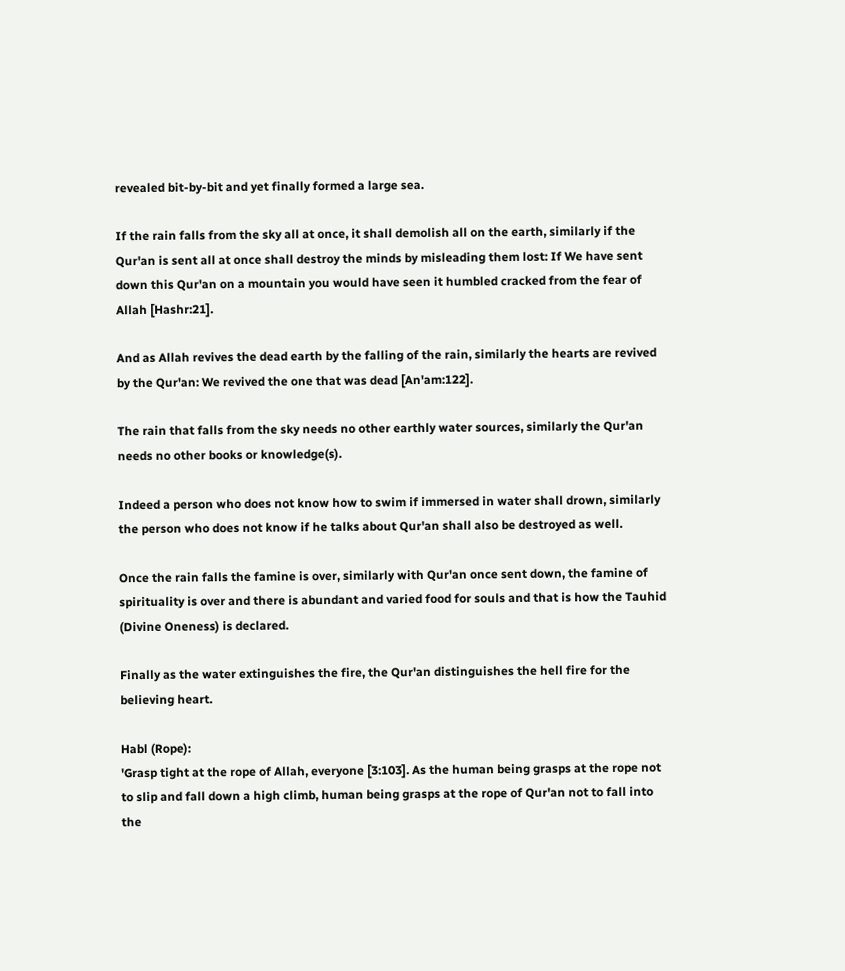revealed bit-by-bit and yet finally formed a large sea.

If the rain falls from the sky all at once, it shall demolish all on the earth, similarly if the Qur'an is sent all at once shall destroy the minds by misleading them lost: If We have sent down this Qur'an on a mountain you would have seen it humbled cracked from the fear of Allah [Hashr:21].

And as Allah revives the dead earth by the falling of the rain, similarly the hearts are revived by the Qur'an: We revived the one that was dead [An'am:122].

The rain that falls from the sky needs no other earthly water sources, similarly the Qur'an needs no other books or knowledge(s).

Indeed a person who does not know how to swim if immersed in water shall drown, similarly the person who does not know if he talks about Qur'an shall also be destroyed as well.

Once the rain falls the famine is over, similarly with Qur'an once sent down, the famine of spirituality is over and there is abundant and varied food for souls and that is how the Tauhid (Divine Oneness) is declared.

Finally as the water extinguishes the fire, the Qur'an distinguishes the hell fire for the believing heart.

Habl (Rope):
'Grasp tight at the rope of Allah, everyone [3:103]. As the human being grasps at the rope not to slip and fall down a high climb, human being grasps at the rope of Qur'an not to fall into the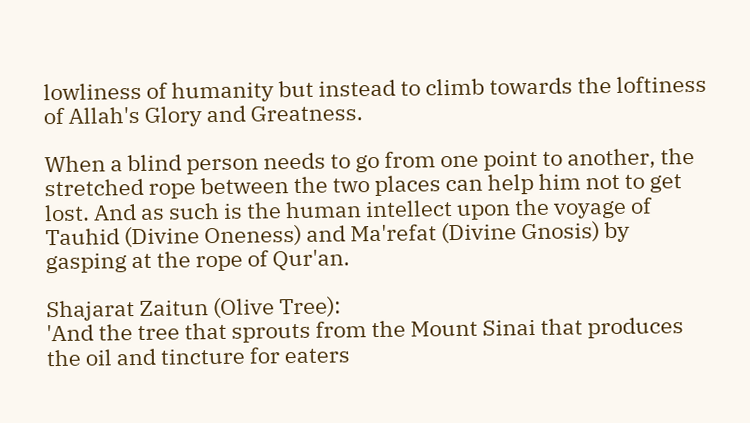lowliness of humanity but instead to climb towards the loftiness of Allah's Glory and Greatness.

When a blind person needs to go from one point to another, the stretched rope between the two places can help him not to get lost. And as such is the human intellect upon the voyage of Tauhid (Divine Oneness) and Ma'refat (Divine Gnosis) by gasping at the rope of Qur'an.

Shajarat Zaitun (Olive Tree):
'And the tree that sprouts from the Mount Sinai that produces the oil and tincture for eaters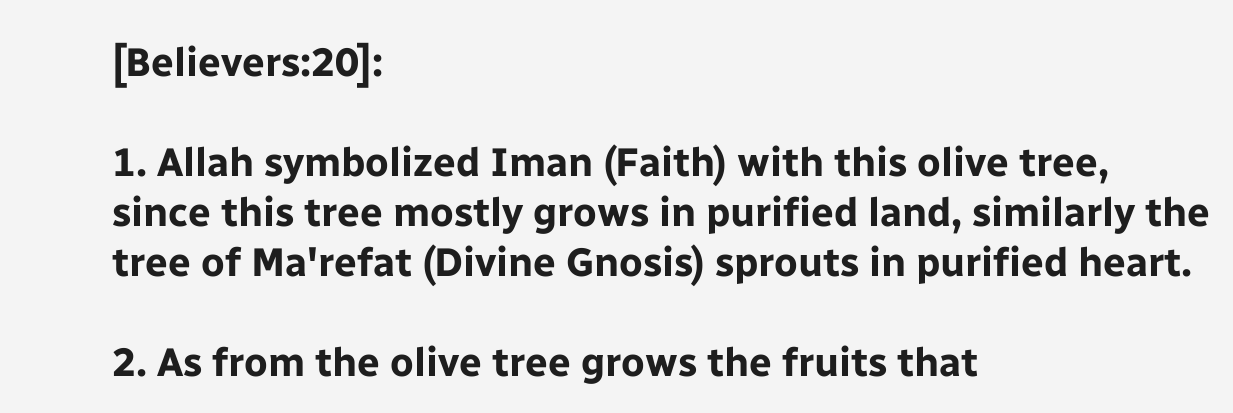[Believers:20]:

1. Allah symbolized Iman (Faith) with this olive tree, since this tree mostly grows in purified land, similarly the tree of Ma'refat (Divine Gnosis) sprouts in purified heart.

2. As from the olive tree grows the fruits that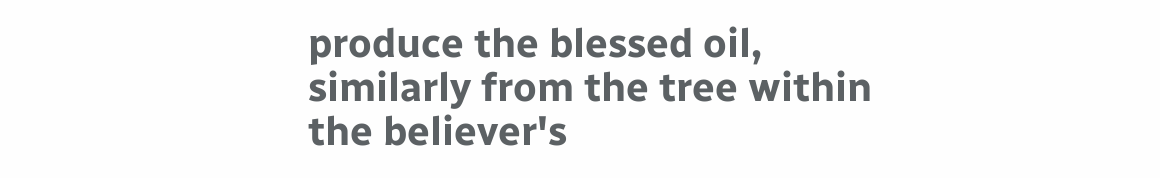produce the blessed oil, similarly from the tree within the believer's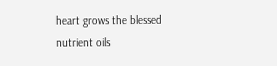heart grows the blessed nutrient oils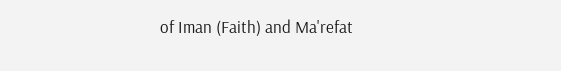of Iman (Faith) and Ma'refat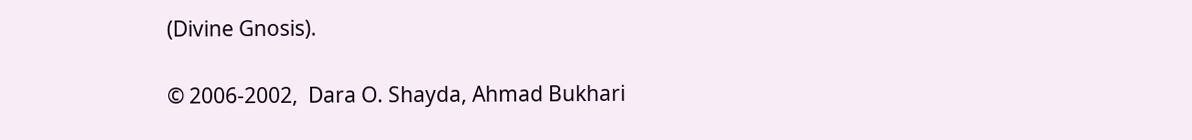(Divine Gnosis).

© 2006-2002,  Dara O. Shayda, Ahmad Bukhari